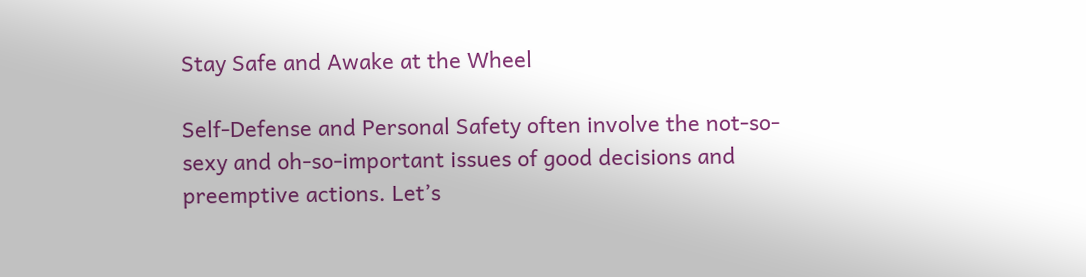Stay Safe and Awake at the Wheel

Self-Defense and Personal Safety often involve the not-so-sexy and oh-so-important issues of good decisions and preemptive actions. Let’s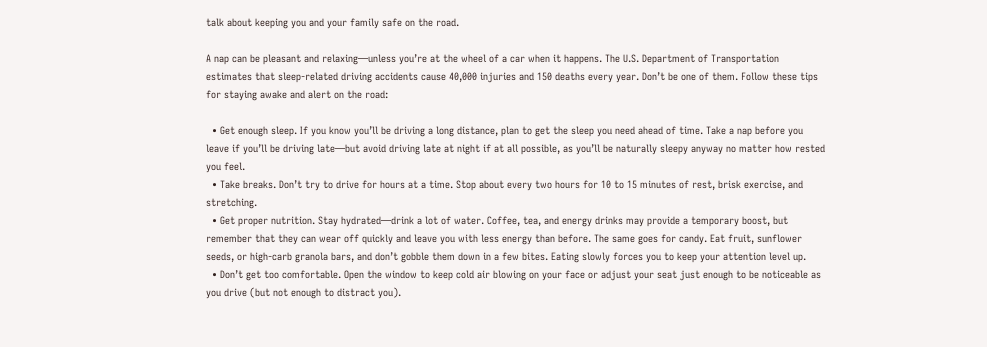talk about keeping you and your family safe on the road.

A nap can be pleasant and relaxing—unless you’re at the wheel of a car when it happens. The U.S. Department of Transportation estimates that sleep-related driving accidents cause 40,000 injuries and 150 deaths every year. Don’t be one of them. Follow these tips for staying awake and alert on the road:

  • Get enough sleep. If you know you’ll be driving a long distance, plan to get the sleep you need ahead of time. Take a nap before you leave if you’ll be driving late—but avoid driving late at night if at all possible, as you’ll be naturally sleepy anyway no matter how rested you feel.
  • Take breaks. Don’t try to drive for hours at a time. Stop about every two hours for 10 to 15 minutes of rest, brisk exercise, and stretching.
  • Get proper nutrition. Stay hydrated—drink a lot of water. Coffee, tea, and energy drinks may provide a temporary boost, but remember that they can wear off quickly and leave you with less energy than before. The same goes for candy. Eat fruit, sunflower seeds, or high-carb granola bars, and don’t gobble them down in a few bites. Eating slowly forces you to keep your attention level up.
  • Don’t get too comfortable. Open the window to keep cold air blowing on your face or adjust your seat just enough to be noticeable as you drive (but not enough to distract you).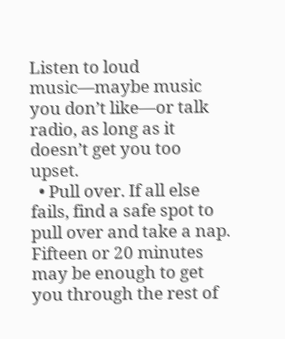Listen to loud music—maybe music you don’t like—or talk radio, as long as it doesn’t get you too upset.
  • Pull over. If all else fails, find a safe spot to pull over and take a nap. Fifteen or 20 minutes may be enough to get you through the rest of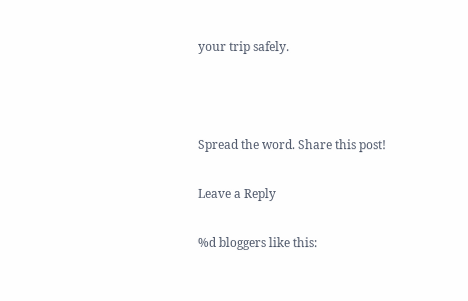your trip safely.



Spread the word. Share this post!

Leave a Reply

%d bloggers like this: